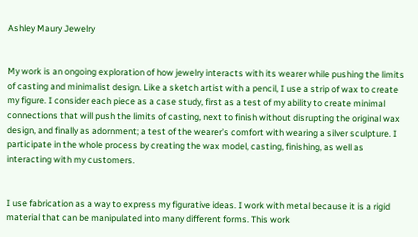Ashley Maury Jewelry


My work is an ongoing exploration of how jewelry interacts with its wearer while pushing the limits of casting and minimalist design. Like a sketch artist with a pencil, I use a strip of wax to create my figure. I consider each piece as a case study, first as a test of my ability to create minimal connections that will push the limits of casting, next to finish without disrupting the original wax design, and finally as adornment; a test of the wearer’s comfort with wearing a silver sculpture. I participate in the whole process by creating the wax model, casting, finishing, as well as interacting with my customers.


I use fabrication as a way to express my figurative ideas. I work with metal because it is a rigid material that can be manipulated into many different forms. This work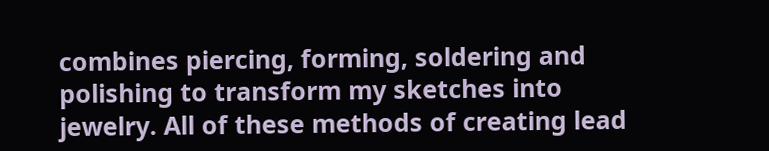combines piercing, forming, soldering and polishing to transform my sketches into jewelry. All of these methods of creating lead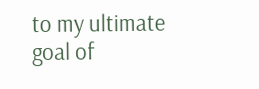to my ultimate goal of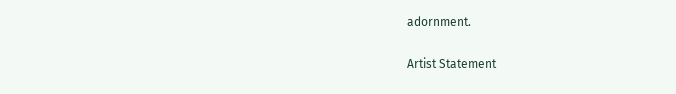adornment.

Artist Statement